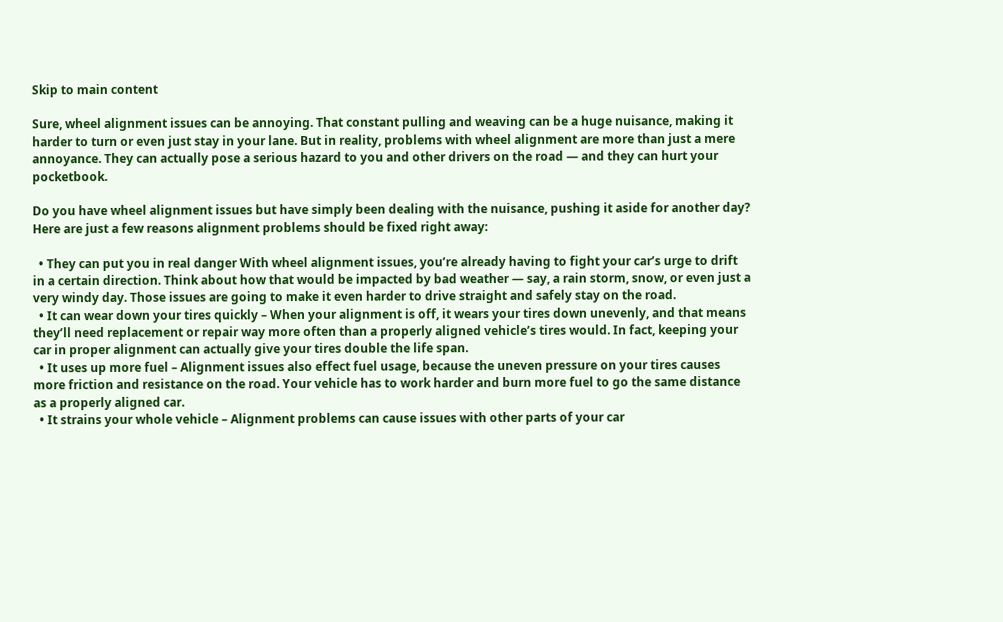Skip to main content

Sure, wheel alignment issues can be annoying. That constant pulling and weaving can be a huge nuisance, making it harder to turn or even just stay in your lane. But in reality, problems with wheel alignment are more than just a mere annoyance. They can actually pose a serious hazard to you and other drivers on the road — and they can hurt your pocketbook.

Do you have wheel alignment issues but have simply been dealing with the nuisance, pushing it aside for another day? Here are just a few reasons alignment problems should be fixed right away:

  • They can put you in real danger With wheel alignment issues, you’re already having to fight your car’s urge to drift in a certain direction. Think about how that would be impacted by bad weather — say, a rain storm, snow, or even just a very windy day. Those issues are going to make it even harder to drive straight and safely stay on the road.
  • It can wear down your tires quickly – When your alignment is off, it wears your tires down unevenly, and that means they’ll need replacement or repair way more often than a properly aligned vehicle’s tires would. In fact, keeping your car in proper alignment can actually give your tires double the life span.
  • It uses up more fuel – Alignment issues also effect fuel usage, because the uneven pressure on your tires causes more friction and resistance on the road. Your vehicle has to work harder and burn more fuel to go the same distance as a properly aligned car.
  • It strains your whole vehicle – Alignment problems can cause issues with other parts of your car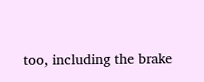too, including the brake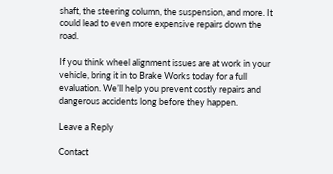shaft, the steering column, the suspension, and more. It could lead to even more expensive repairs down the road.

If you think wheel alignment issues are at work in your vehicle, bring it in to Brake Works today for a full evaluation. We’ll help you prevent costly repairs and dangerous accidents long before they happen.

Leave a Reply

Contact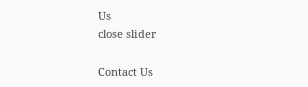Us
close slider

Contact Us